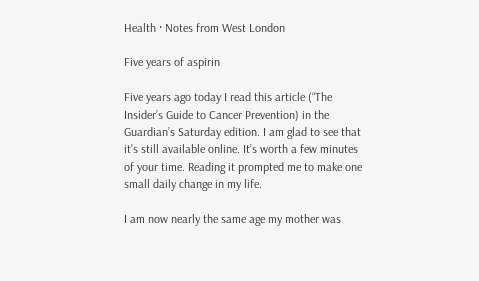Health · Notes from West London

Five years of aspirin

Five years ago today I read this article (“The Insider’s Guide to Cancer Prevention) in the Guardian’s Saturday edition. I am glad to see that it’s still available online. It’s worth a few minutes of your time. Reading it prompted me to make one small daily change in my life.

I am now nearly the same age my mother was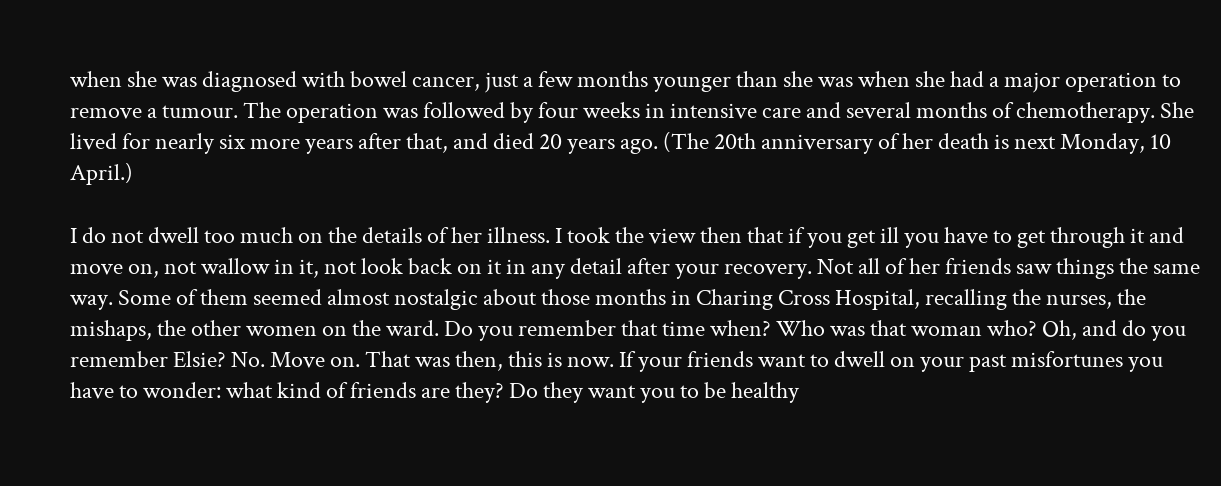when she was diagnosed with bowel cancer, just a few months younger than she was when she had a major operation to remove a tumour. The operation was followed by four weeks in intensive care and several months of chemotherapy. She lived for nearly six more years after that, and died 20 years ago. (The 20th anniversary of her death is next Monday, 10 April.)

I do not dwell too much on the details of her illness. I took the view then that if you get ill you have to get through it and move on, not wallow in it, not look back on it in any detail after your recovery. Not all of her friends saw things the same way. Some of them seemed almost nostalgic about those months in Charing Cross Hospital, recalling the nurses, the mishaps, the other women on the ward. Do you remember that time when? Who was that woman who? Oh, and do you remember Elsie? No. Move on. That was then, this is now. If your friends want to dwell on your past misfortunes you have to wonder: what kind of friends are they? Do they want you to be healthy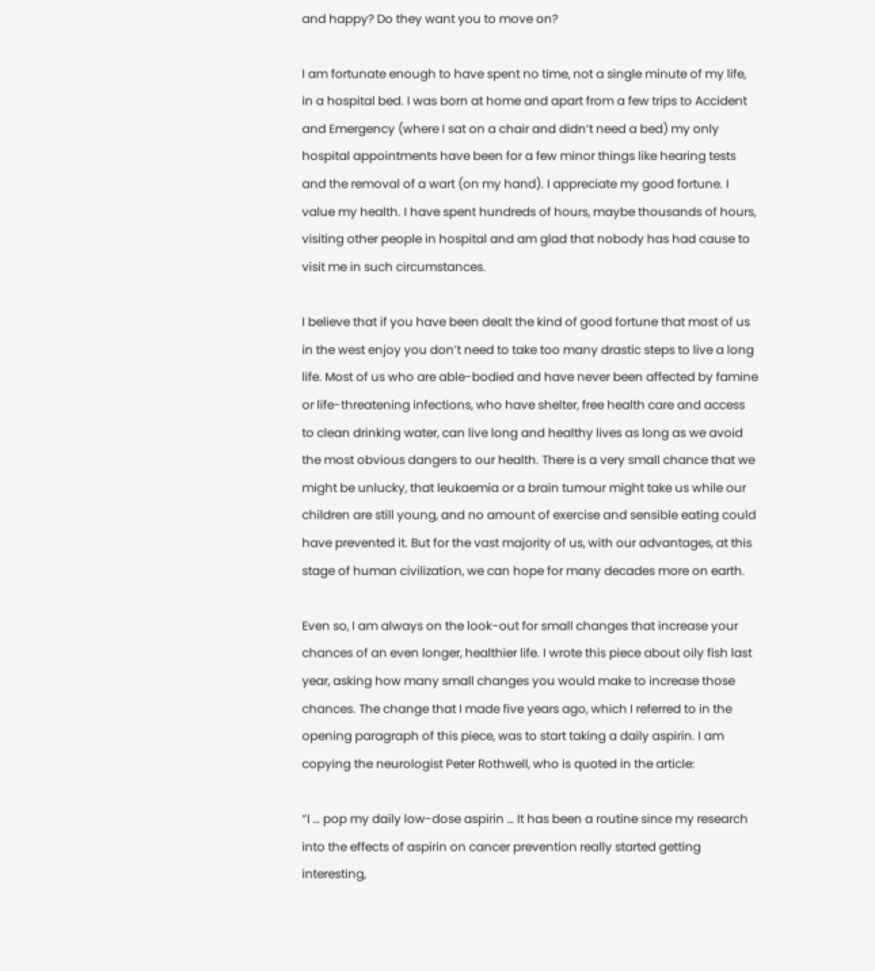and happy? Do they want you to move on?

I am fortunate enough to have spent no time, not a single minute of my life, in a hospital bed. I was born at home and apart from a few trips to Accident and Emergency (where I sat on a chair and didn’t need a bed) my only hospital appointments have been for a few minor things like hearing tests and the removal of a wart (on my hand). I appreciate my good fortune. I value my health. I have spent hundreds of hours, maybe thousands of hours, visiting other people in hospital and am glad that nobody has had cause to visit me in such circumstances.

I believe that if you have been dealt the kind of good fortune that most of us in the west enjoy you don’t need to take too many drastic steps to live a long life. Most of us who are able-bodied and have never been affected by famine or life-threatening infections, who have shelter, free health care and access to clean drinking water, can live long and healthy lives as long as we avoid the most obvious dangers to our health. There is a very small chance that we might be unlucky, that leukaemia or a brain tumour might take us while our children are still young, and no amount of exercise and sensible eating could have prevented it. But for the vast majority of us, with our advantages, at this stage of human civilization, we can hope for many decades more on earth.

Even so, I am always on the look-out for small changes that increase your chances of an even longer, healthier life. I wrote this piece about oily fish last year, asking how many small changes you would make to increase those chances. The change that I made five years ago, which I referred to in the opening paragraph of this piece, was to start taking a daily aspirin. I am copying the neurologist Peter Rothwell, who is quoted in the article:

“I … pop my daily low-dose aspirin … It has been a routine since my research into the effects of aspirin on cancer prevention really started getting interesting,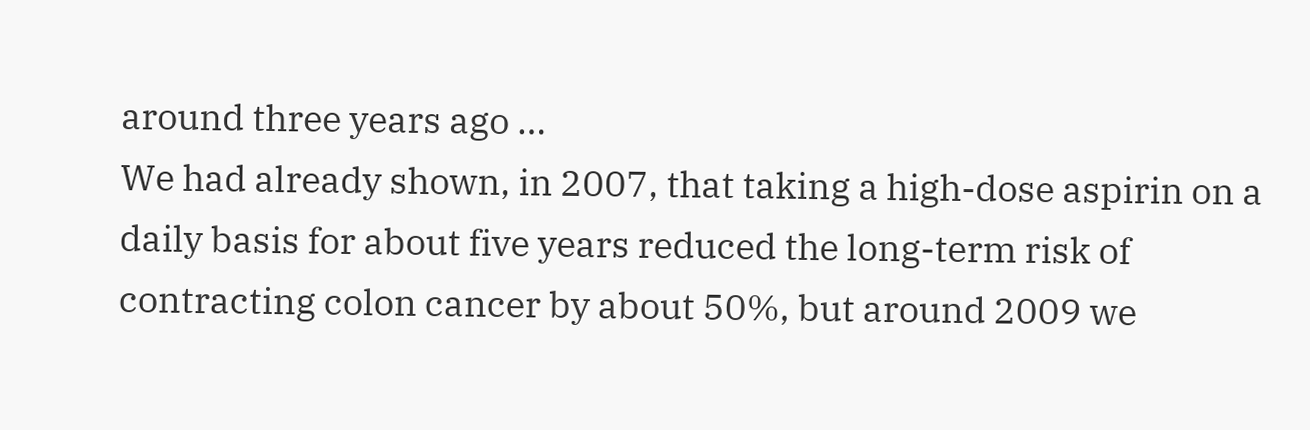around three years ago …
We had already shown, in 2007, that taking a high-dose aspirin on a daily basis for about five years reduced the long-term risk of contracting colon cancer by about 50%, but around 2009 we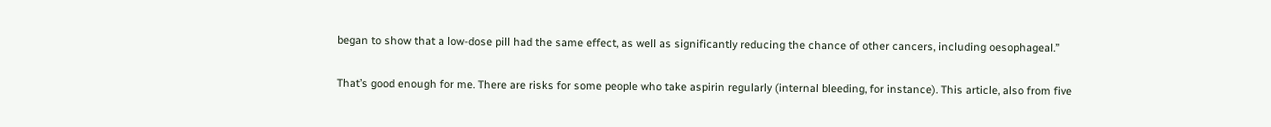began to show that a low-dose pill had the same effect, as well as significantly reducing the chance of other cancers, including oesophageal.”

That’s good enough for me. There are risks for some people who take aspirin regularly (internal bleeding, for instance). This article, also from five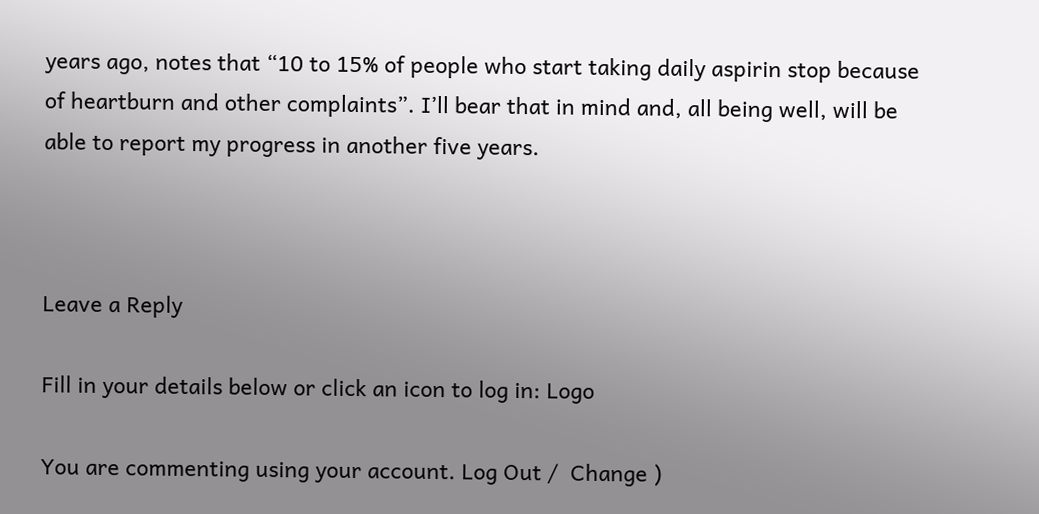years ago, notes that “10 to 15% of people who start taking daily aspirin stop because of heartburn and other complaints”. I’ll bear that in mind and, all being well, will be able to report my progress in another five years.



Leave a Reply

Fill in your details below or click an icon to log in: Logo

You are commenting using your account. Log Out /  Change )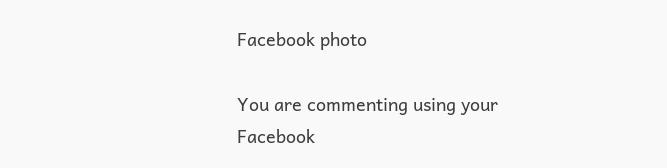Facebook photo

You are commenting using your Facebook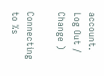account. Log Out /  Change )

Connecting to %s